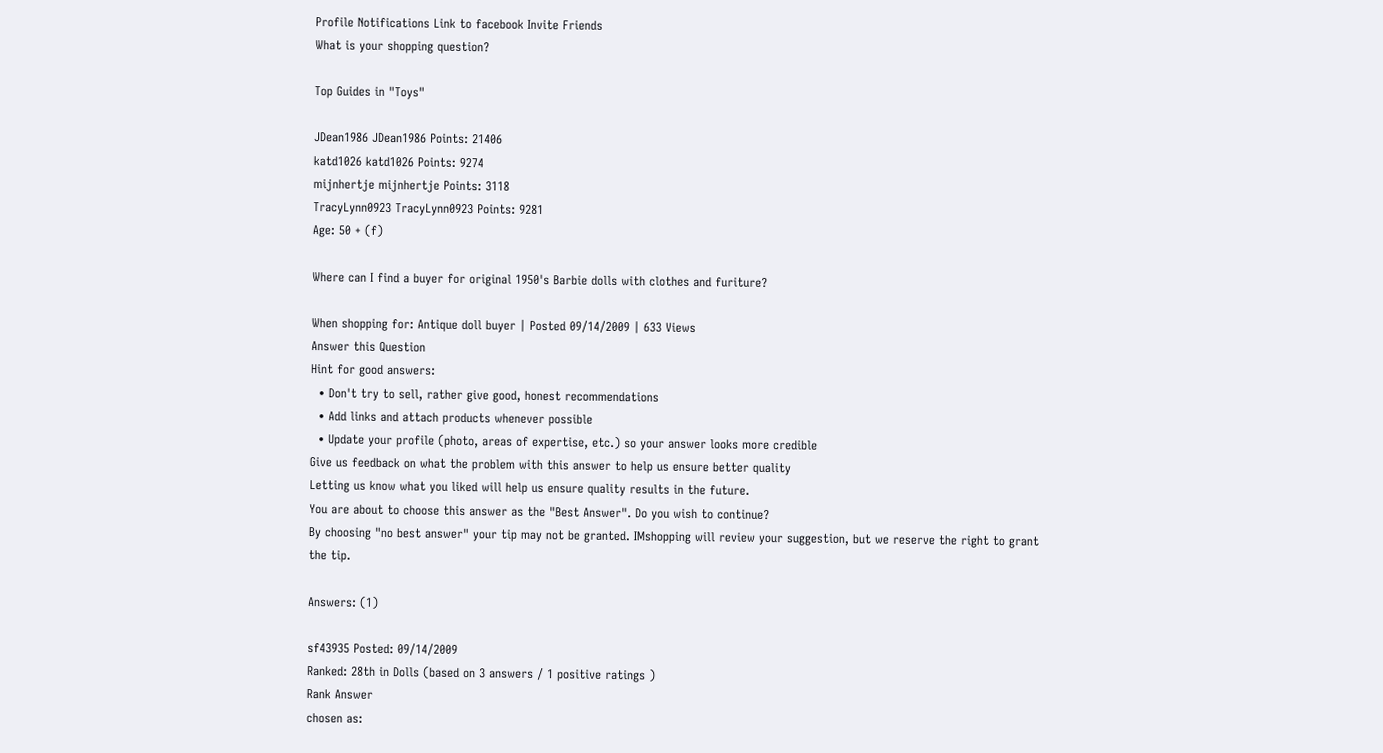Profile Notifications Link to facebook Invite Friends
What is your shopping question?

Top Guides in "Toys"

JDean1986 JDean1986 Points: 21406
katd1026 katd1026 Points: 9274
mijnhertje mijnhertje Points: 3118
TracyLynn0923 TracyLynn0923 Points: 9281
Age: 50 + (f)

Where can I find a buyer for original 1950's Barbie dolls with clothes and furiture?

When shopping for: Antique doll buyer | Posted 09/14/2009 | 633 Views
Answer this Question
Hint for good answers:
  • Don't try to sell, rather give good, honest recommendations
  • Add links and attach products whenever possible
  • Update your profile (photo, areas of expertise, etc.) so your answer looks more credible
Give us feedback on what the problem with this answer to help us ensure better quality
Letting us know what you liked will help us ensure quality results in the future.
You are about to choose this answer as the "Best Answer". Do you wish to continue?
By choosing "no best answer" your tip may not be granted. IMshopping will review your suggestion, but we reserve the right to grant the tip.

Answers: (1)

sf43935 Posted: 09/14/2009
Ranked: 28th in Dolls (based on 3 answers / 1 positive ratings )
Rank Answer
chosen as: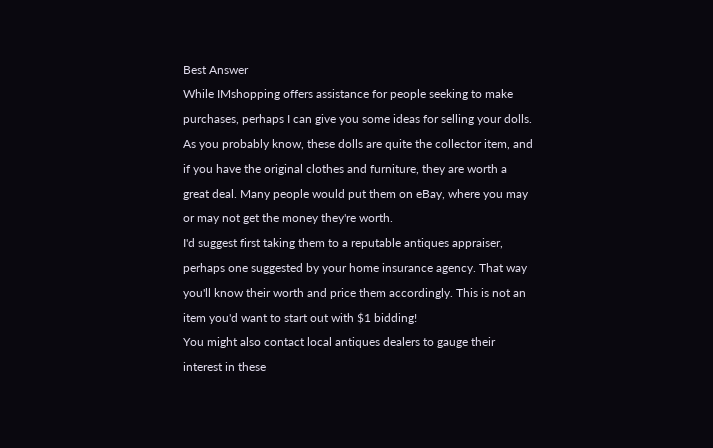Best Answer
While IMshopping offers assistance for people seeking to make purchases, perhaps I can give you some ideas for selling your dolls.
As you probably know, these dolls are quite the collector item, and if you have the original clothes and furniture, they are worth a great deal. Many people would put them on eBay, where you may or may not get the money they're worth.
I'd suggest first taking them to a reputable antiques appraiser, perhaps one suggested by your home insurance agency. That way you'll know their worth and price them accordingly. This is not an item you'd want to start out with $1 bidding!
You might also contact local antiques dealers to gauge their interest in these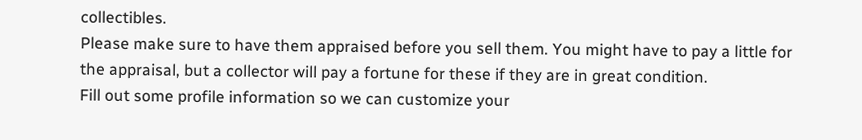collectibles.
Please make sure to have them appraised before you sell them. You might have to pay a little for the appraisal, but a collector will pay a fortune for these if they are in great condition.
Fill out some profile information so we can customize your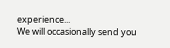experience...
We will occasionally send you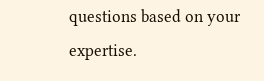questions based on your expertise.